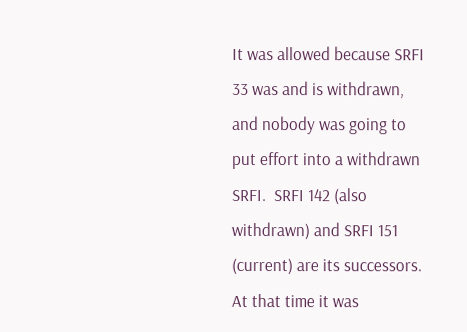It was allowed because SRFI 33 was and is withdrawn, and nobody was going to put effort into a withdrawn SRFI.  SRFI 142 (also withdrawn) and SRFI 151 (current) are its successors.  At that time it was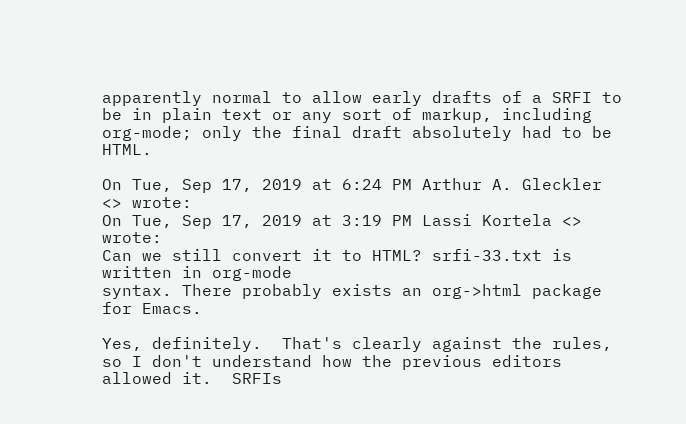apparently normal to allow early drafts of a SRFI to be in plain text or any sort of markup, including org-mode; only the final draft absolutely had to be HTML.

On Tue, Sep 17, 2019 at 6:24 PM Arthur A. Gleckler <> wrote:
On Tue, Sep 17, 2019 at 3:19 PM Lassi Kortela <> wrote:
Can we still convert it to HTML? srfi-33.txt is written in org-mode
syntax. There probably exists an org->html package for Emacs.

Yes, definitely.  That's clearly against the rules, so I don't understand how the previous editors allowed it.  SRFIs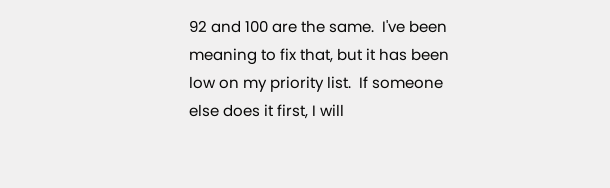92 and 100 are the same.  I've been meaning to fix that, but it has been low on my priority list.  If someone else does it first, I will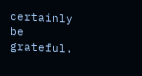certainly be grateful.